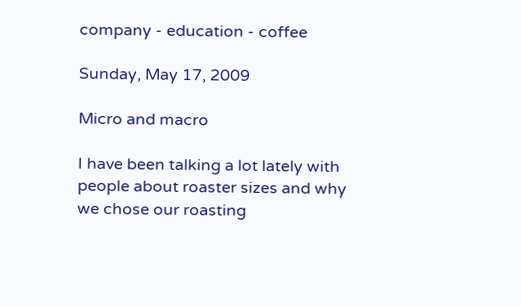company - education - coffee

Sunday, May 17, 2009

Micro and macro

I have been talking a lot lately with people about roaster sizes and why we chose our roasting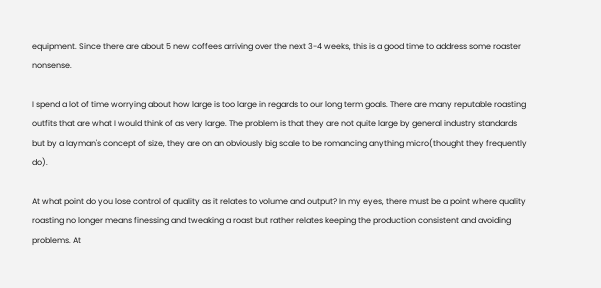equipment. Since there are about 5 new coffees arriving over the next 3-4 weeks, this is a good time to address some roaster nonsense.

I spend a lot of time worrying about how large is too large in regards to our long term goals. There are many reputable roasting outfits that are what I would think of as very large. The problem is that they are not quite large by general industry standards but by a layman's concept of size, they are on an obviously big scale to be romancing anything micro(thought they frequently do).

At what point do you lose control of quality as it relates to volume and output? In my eyes, there must be a point where quality roasting no longer means finessing and tweaking a roast but rather relates keeping the production consistent and avoiding problems. At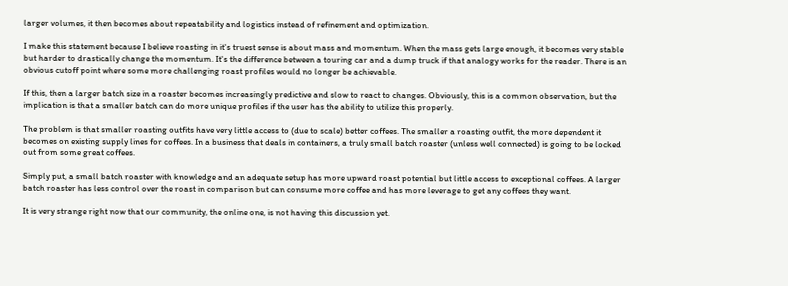larger volumes, it then becomes about repeatability and logistics instead of refinement and optimization.

I make this statement because I believe roasting in it's truest sense is about mass and momentum. When the mass gets large enough, it becomes very stable but harder to drastically change the momentum. It's the difference between a touring car and a dump truck if that analogy works for the reader. There is an obvious cutoff point where some more challenging roast profiles would no longer be achievable.

If this, then a larger batch size in a roaster becomes increasingly predictive and slow to react to changes. Obviously, this is a common observation, but the implication is that a smaller batch can do more unique profiles if the user has the ability to utilize this properly.

The problem is that smaller roasting outfits have very little access to (due to scale) better coffees. The smaller a roasting outfit, the more dependent it becomes on existing supply lines for coffees. In a business that deals in containers, a truly small batch roaster (unless well connected) is going to be locked out from some great coffees.

Simply put, a small batch roaster with knowledge and an adequate setup has more upward roast potential but little access to exceptional coffees. A larger batch roaster has less control over the roast in comparison but can consume more coffee and has more leverage to get any coffees they want.

It is very strange right now that our community, the online one, is not having this discussion yet.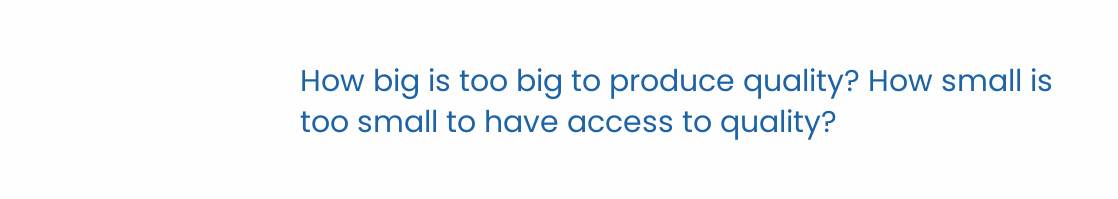How big is too big to produce quality? How small is too small to have access to quality?